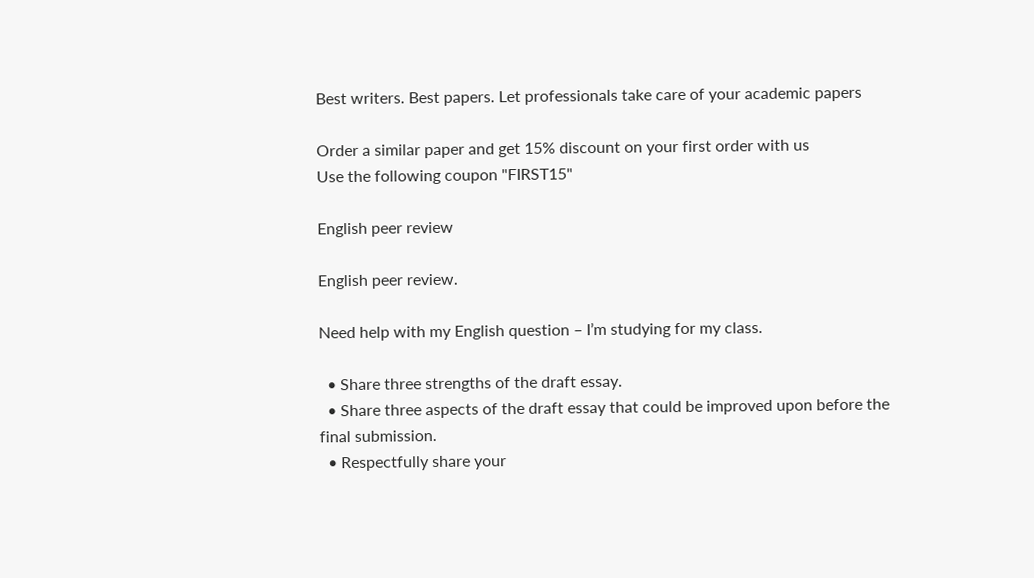Best writers. Best papers. Let professionals take care of your academic papers

Order a similar paper and get 15% discount on your first order with us
Use the following coupon "FIRST15"

English peer review

English peer review.

Need help with my English question – I’m studying for my class.

  • Share three strengths of the draft essay.
  • Share three aspects of the draft essay that could be improved upon before the final submission.
  • Respectfully share your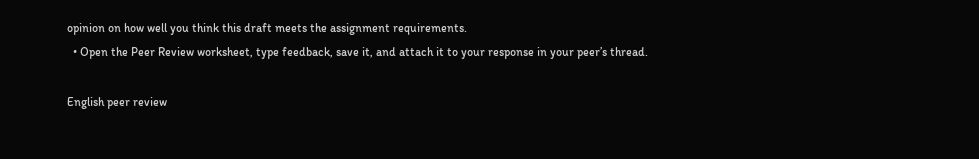opinion on how well you think this draft meets the assignment requirements.
  • Open the Peer Review worksheet, type feedback, save it, and attach it to your response in your peer’s thread.

English peer review